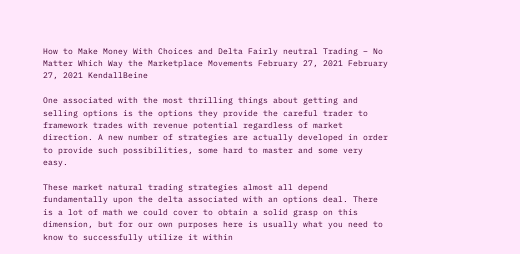How to Make Money With Choices and Delta Fairly neutral Trading – No Matter Which Way the Marketplace Movements February 27, 2021 February 27, 2021 KendallBeine

One associated with the most thrilling things about getting and selling options is the options they provide the careful trader to framework trades with revenue potential regardless of market direction. A new number of strategies are actually developed in order to provide such possibilities, some hard to master and some very easy.

These market natural trading strategies almost all depend fundamentally upon the delta associated with an options deal. There is a lot of math we could cover to obtain a solid grasp on this dimension, but for our own purposes here is usually what you need to know to successfully utilize it within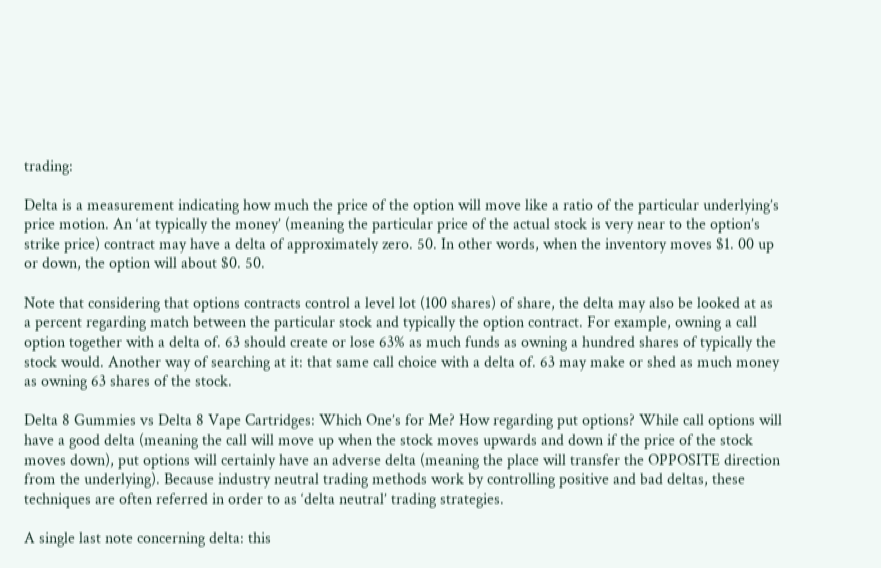trading:

Delta is a measurement indicating how much the price of the option will move like a ratio of the particular underlying’s price motion. An ‘at typically the money’ (meaning the particular price of the actual stock is very near to the option’s strike price) contract may have a delta of approximately zero. 50. In other words, when the inventory moves $1. 00 up or down, the option will about $0. 50.

Note that considering that options contracts control a level lot (100 shares) of share, the delta may also be looked at as a percent regarding match between the particular stock and typically the option contract. For example, owning a call option together with a delta of. 63 should create or lose 63% as much funds as owning a hundred shares of typically the stock would. Another way of searching at it: that same call choice with a delta of. 63 may make or shed as much money as owning 63 shares of the stock.

Delta 8 Gummies vs Delta 8 Vape Cartridges: Which One’s for Me? How regarding put options? While call options will have a good delta (meaning the call will move up when the stock moves upwards and down if the price of the stock moves down), put options will certainly have an adverse delta (meaning the place will transfer the OPPOSITE direction from the underlying). Because industry neutral trading methods work by controlling positive and bad deltas, these techniques are often referred in order to as ‘delta neutral’ trading strategies.

A single last note concerning delta: this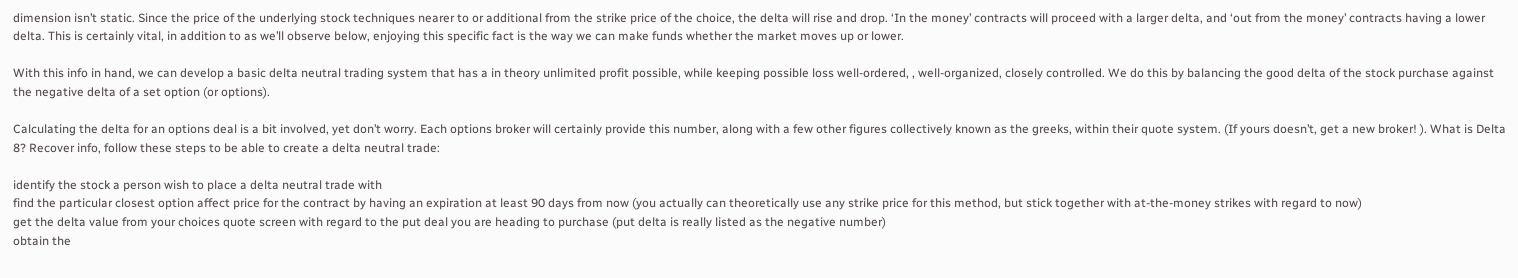dimension isn’t static. Since the price of the underlying stock techniques nearer to or additional from the strike price of the choice, the delta will rise and drop. ‘In the money’ contracts will proceed with a larger delta, and ‘out from the money’ contracts having a lower delta. This is certainly vital, in addition to as we’ll observe below, enjoying this specific fact is the way we can make funds whether the market moves up or lower.

With this info in hand, we can develop a basic delta neutral trading system that has a in theory unlimited profit possible, while keeping possible loss well-ordered, , well-organized, closely controlled. We do this by balancing the good delta of the stock purchase against the negative delta of a set option (or options).

Calculating the delta for an options deal is a bit involved, yet don’t worry. Each options broker will certainly provide this number, along with a few other figures collectively known as the greeks, within their quote system. (If yours doesn’t, get a new broker! ). What is Delta 8? Recover info, follow these steps to be able to create a delta neutral trade:

identify the stock a person wish to place a delta neutral trade with
find the particular closest option affect price for the contract by having an expiration at least 90 days from now (you actually can theoretically use any strike price for this method, but stick together with at-the-money strikes with regard to now)
get the delta value from your choices quote screen with regard to the put deal you are heading to purchase (put delta is really listed as the negative number)
obtain the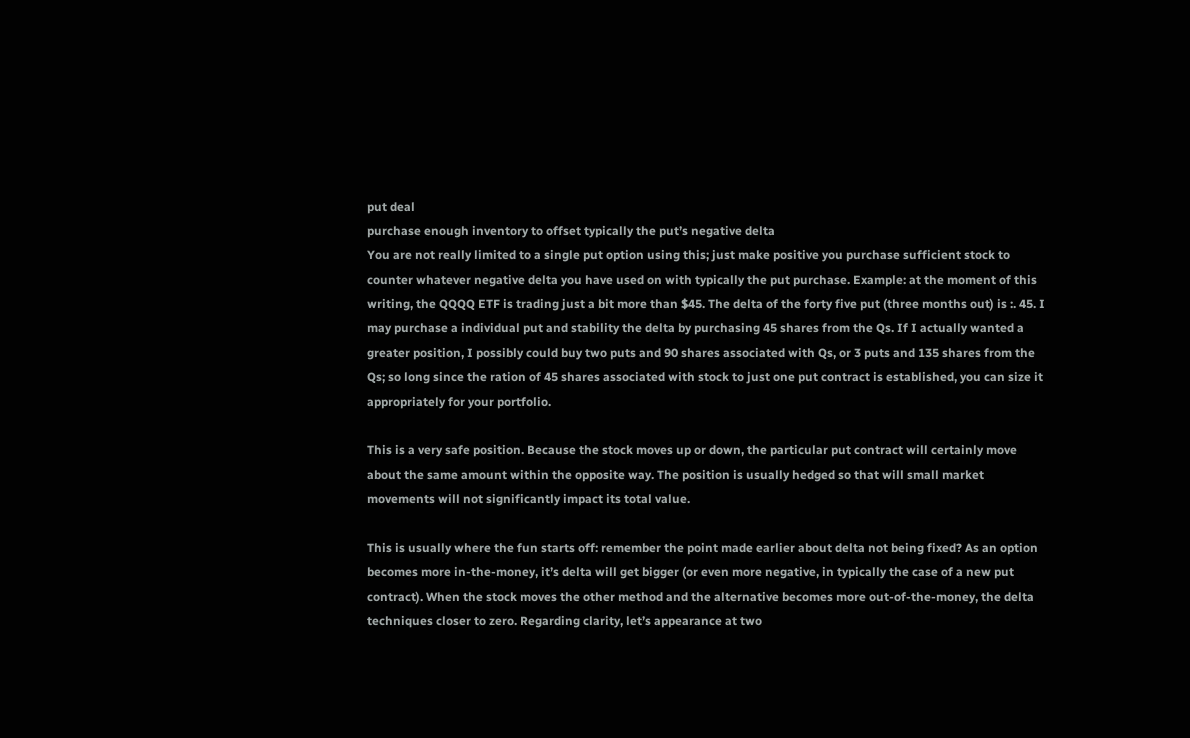put deal
purchase enough inventory to offset typically the put’s negative delta
You are not really limited to a single put option using this; just make positive you purchase sufficient stock to counter whatever negative delta you have used on with typically the put purchase. Example: at the moment of this writing, the QQQQ ETF is trading just a bit more than $45. The delta of the forty five put (three months out) is :. 45. I may purchase a individual put and stability the delta by purchasing 45 shares from the Qs. If I actually wanted a greater position, I possibly could buy two puts and 90 shares associated with Qs, or 3 puts and 135 shares from the Qs; so long since the ration of 45 shares associated with stock to just one put contract is established, you can size it appropriately for your portfolio.

This is a very safe position. Because the stock moves up or down, the particular put contract will certainly move about the same amount within the opposite way. The position is usually hedged so that will small market movements will not significantly impact its total value.

This is usually where the fun starts off: remember the point made earlier about delta not being fixed? As an option becomes more in-the-money, it’s delta will get bigger (or even more negative, in typically the case of a new put contract). When the stock moves the other method and the alternative becomes more out-of-the-money, the delta techniques closer to zero. Regarding clarity, let’s appearance at two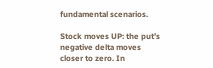fundamental scenarios.

Stock moves UP: the put’s negative delta moves closer to zero. In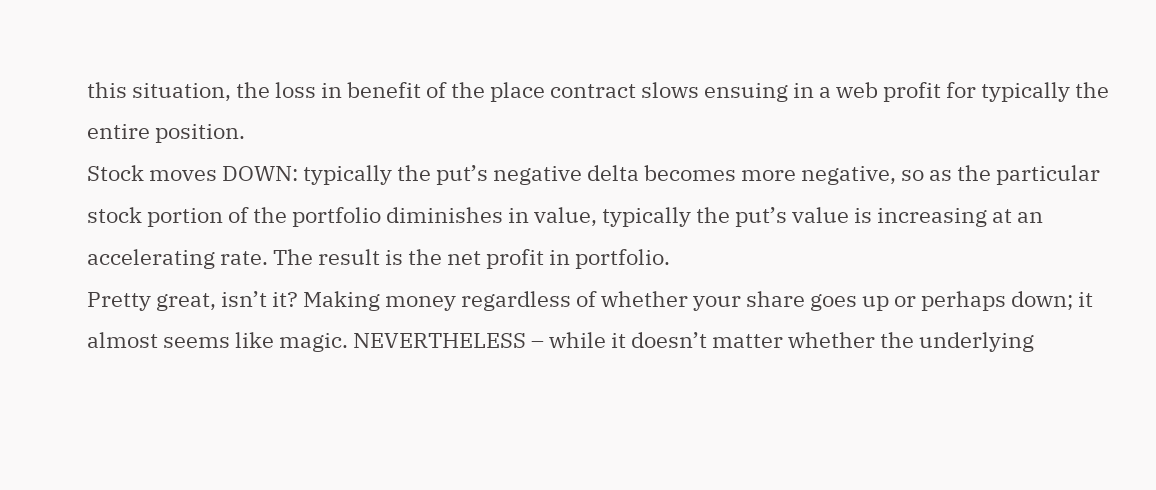this situation, the loss in benefit of the place contract slows ensuing in a web profit for typically the entire position.
Stock moves DOWN: typically the put’s negative delta becomes more negative, so as the particular stock portion of the portfolio diminishes in value, typically the put’s value is increasing at an accelerating rate. The result is the net profit in portfolio.
Pretty great, isn’t it? Making money regardless of whether your share goes up or perhaps down; it almost seems like magic. NEVERTHELESS – while it doesn’t matter whether the underlying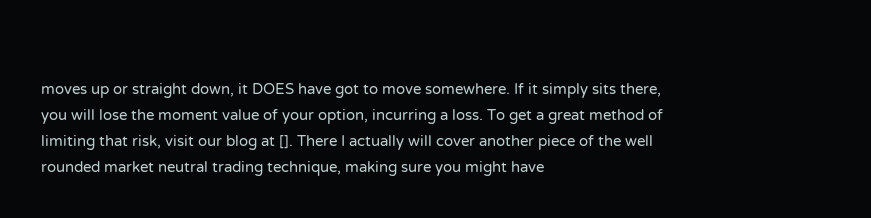moves up or straight down, it DOES have got to move somewhere. If it simply sits there, you will lose the moment value of your option, incurring a loss. To get a great method of limiting that risk, visit our blog at []. There I actually will cover another piece of the well rounded market neutral trading technique, making sure you might have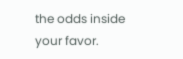the odds inside your favor.